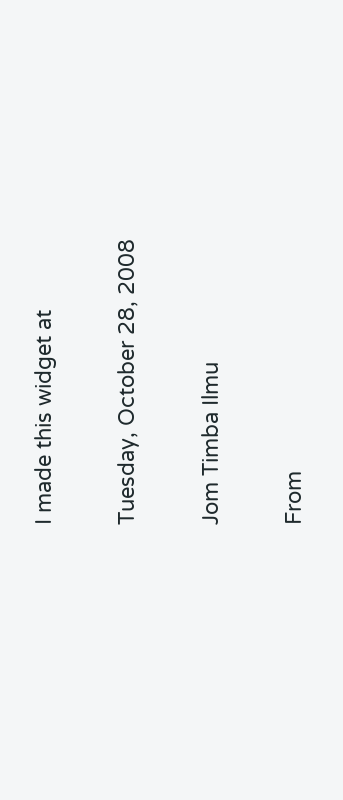I made this widget at

Tuesday, October 28, 2008

Jom Timba Ilmu

From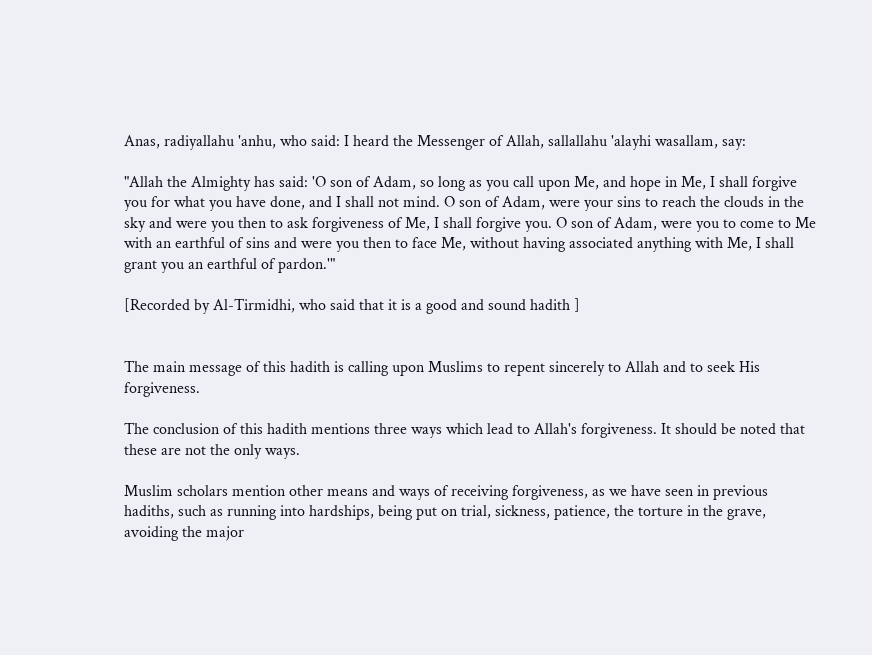Anas, radiyallahu 'anhu, who said: I heard the Messenger of Allah, sallallahu 'alayhi wasallam, say:

"Allah the Almighty has said: 'O son of Adam, so long as you call upon Me, and hope in Me, I shall forgive you for what you have done, and I shall not mind. O son of Adam, were your sins to reach the clouds in the sky and were you then to ask forgiveness of Me, I shall forgive you. O son of Adam, were you to come to Me with an earthful of sins and were you then to face Me, without having associated anything with Me, I shall grant you an earthful of pardon.'"

[Recorded by Al-Tirmidhi, who said that it is a good and sound hadith ]


The main message of this hadith is calling upon Muslims to repent sincerely to Allah and to seek His forgiveness.

The conclusion of this hadith mentions three ways which lead to Allah's forgiveness. It should be noted that these are not the only ways.

Muslim scholars mention other means and ways of receiving forgiveness, as we have seen in previous
hadiths, such as running into hardships, being put on trial, sickness, patience, the torture in the grave, avoiding the major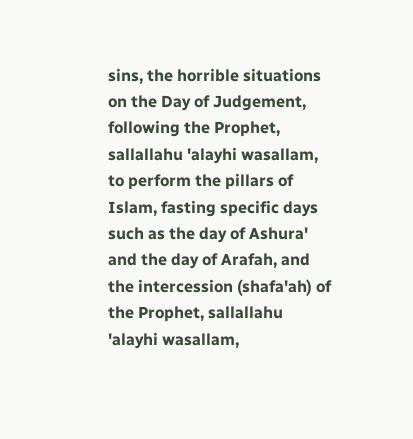sins, the horrible situations on the Day of Judgement, following the Prophet, sallallahu 'alayhi wasallam, to perform the pillars of Islam, fasting specific days such as the day of Ashura' and the day of Arafah, and the intercession (shafa'ah) of the Prophet, sallallahu 'alayhi wasallam,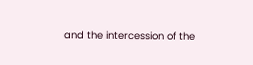and the intercession of the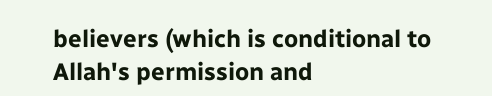believers (which is conditional to Allah's permission and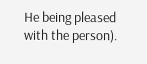He being pleased with the person).